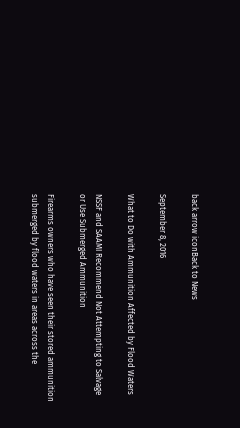back arrow iconBack to News

September 8, 2016

What to Do with Ammunition Affected by Flood Waters

NSSF and SAAMI Recommend Not Attempting to Salvage
or Use Submerged Ammunition

Firearms owners who have seen their stored ammunition submerged by flood waters in areas across the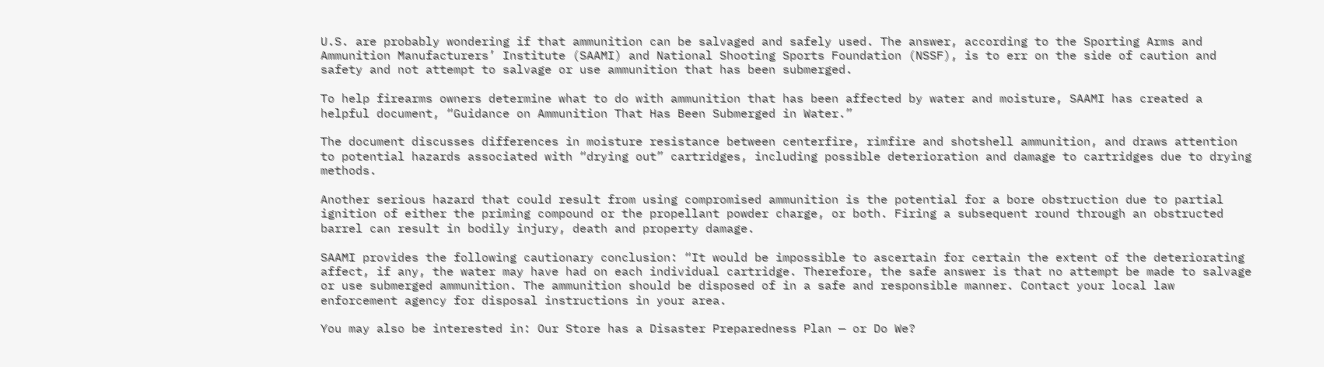U.S. are probably wondering if that ammunition can be salvaged and safely used. The answer, according to the Sporting Arms and Ammunition Manufacturers’ Institute (SAAMI) and National Shooting Sports Foundation (NSSF), is to err on the side of caution and safety and not attempt to salvage or use ammunition that has been submerged.

To help firearms owners determine what to do with ammunition that has been affected by water and moisture, SAAMI has created a helpful document, “Guidance on Ammunition That Has Been Submerged in Water.”

The document discusses differences in moisture resistance between centerfire, rimfire and shotshell ammunition, and draws attention to potential hazards associated with “drying out” cartridges, including possible deterioration and damage to cartridges due to drying methods.

Another serious hazard that could result from using compromised ammunition is the potential for a bore obstruction due to partial ignition of either the priming compound or the propellant powder charge, or both. Firing a subsequent round through an obstructed barrel can result in bodily injury, death and property damage.

SAAMI provides the following cautionary conclusion: “It would be impossible to ascertain for certain the extent of the deteriorating affect, if any, the water may have had on each individual cartridge. Therefore, the safe answer is that no attempt be made to salvage or use submerged ammunition. The ammunition should be disposed of in a safe and responsible manner. Contact your local law enforcement agency for disposal instructions in your area.

You may also be interested in: Our Store has a Disaster Preparedness Plan — or Do We?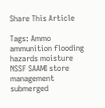Share This Article

Tags: Ammo ammunition flooding hazards moisture NSSF SAAMI store management submerged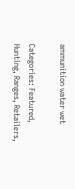ammunition water wet

Categories: Featured, Hunting, Ranges, Retailers,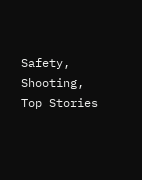Safety, Shooting, Top Stories